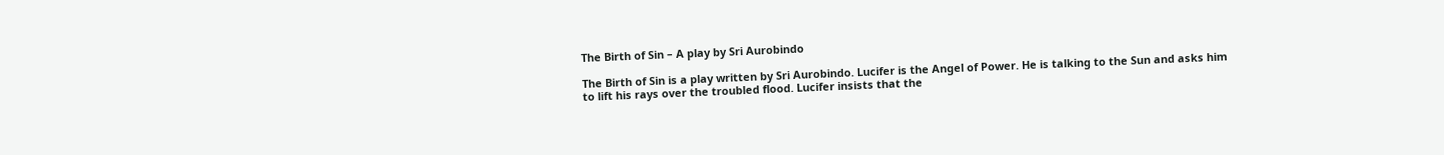The Birth of Sin – A play by Sri Aurobindo

The Birth of Sin is a play written by Sri Aurobindo. Lucifer is the Angel of Power. He is talking to the Sun and asks him to lift his rays over the troubled flood. Lucifer insists that the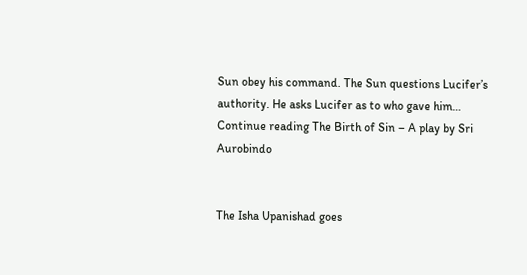Sun obey his command. The Sun questions Lucifer’s authority. He asks Lucifer as to who gave him… Continue reading The Birth of Sin – A play by Sri Aurobindo


The Isha Upanishad goes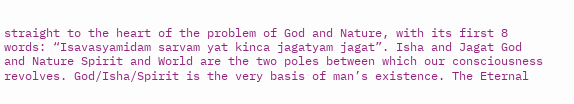straight to the heart of the problem of God and Nature, with its first 8 words: “Isavasyamidam sarvam yat kinca jagatyam jagat”. Isha and Jagat God and Nature Spirit and World are the two poles between which our consciousness revolves. God/Isha/Spirit is the very basis of man’s existence. The Eternal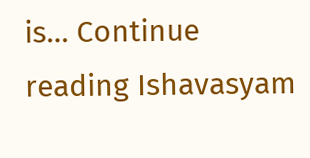is… Continue reading Ishavasyam